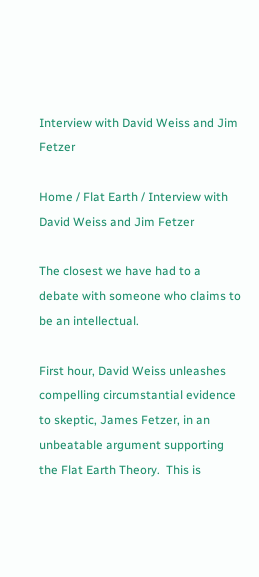Interview with David Weiss and Jim Fetzer

Home / Flat Earth / Interview with David Weiss and Jim Fetzer

The closest we have had to a debate with someone who claims to be an intellectual.

First hour, David Weiss unleashes compelling circumstantial evidence to skeptic, James Fetzer, in an unbeatable argument supporting the Flat Earth Theory.  This is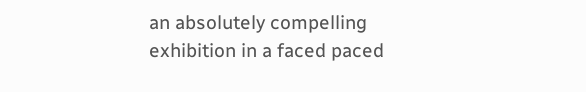an absolutely compelling exhibition in a faced paced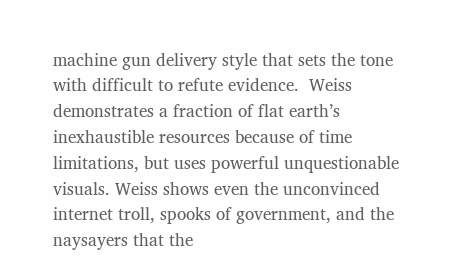machine gun delivery style that sets the tone with difficult to refute evidence.  Weiss demonstrates a fraction of flat earth’s inexhaustible resources because of time limitations, but uses powerful unquestionable visuals. Weiss shows even the unconvinced internet troll, spooks of government, and the naysayers that the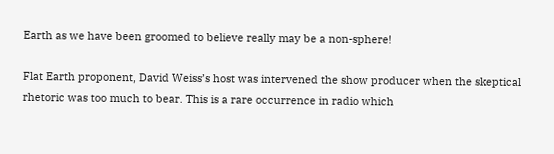Earth as we have been groomed to believe really may be a non-sphere!

Flat Earth proponent, David Weiss’s host was intervened the show producer when the skeptical rhetoric was too much to bear. This is a rare occurrence in radio which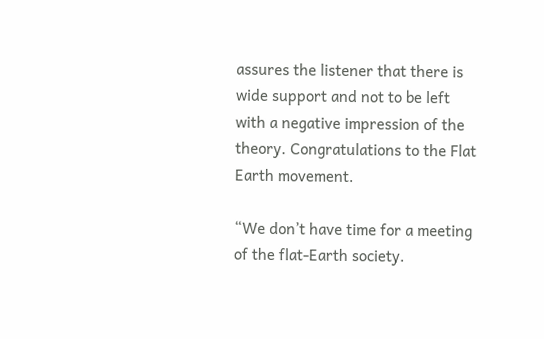assures the listener that there is wide support and not to be left with a negative impression of the theory. Congratulations to the Flat Earth movement.

“We don’t have time for a meeting of the flat-Earth society.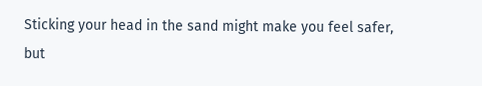Sticking your head in the sand might make you feel safer, but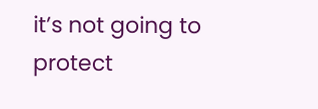it’s not going to protect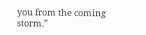you from the coming storm.”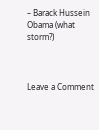– Barack Hussein Obama (what storm?)



Leave a Comment